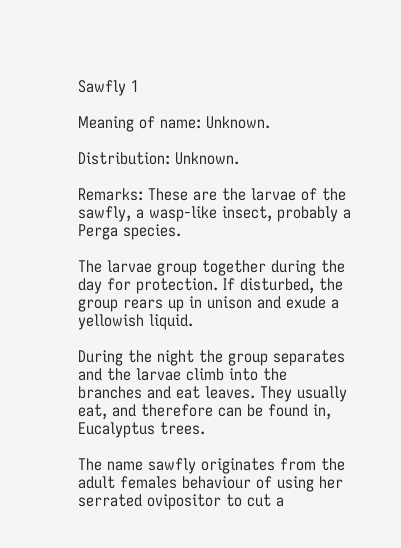Sawfly 1

Meaning of name: Unknown.

Distribution: Unknown.

Remarks: These are the larvae of the sawfly, a wasp-like insect, probably a Perga species.

The larvae group together during the day for protection. If disturbed, the group rears up in unison and exude a yellowish liquid.

During the night the group separates and the larvae climb into the branches and eat leaves. They usually eat, and therefore can be found in, Eucalyptus trees.

The name sawfly originates from the adult females behaviour of using her serrated ovipositor to cut a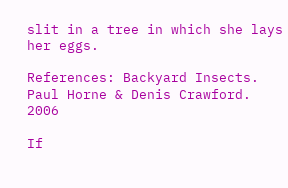slit in a tree in which she lays her eggs.

References: Backyard Insects. Paul Horne & Denis Crawford. 2006

If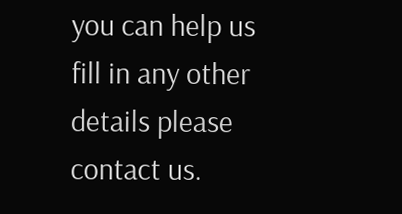you can help us fill in any other details please contact us.